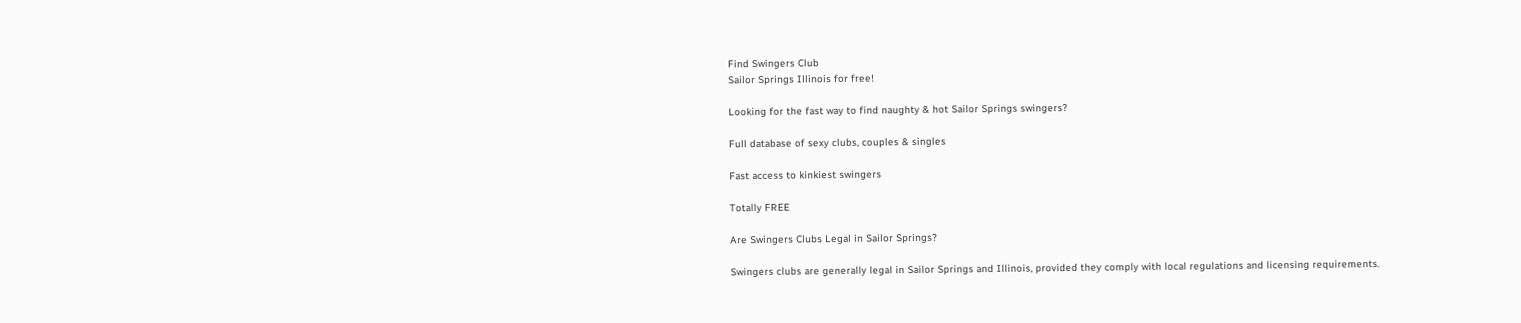Find Swingers Club
Sailor Springs Illinois for free!

Looking for the fast way to find naughty & hot Sailor Springs swingers?

Full database of sexy clubs, couples & singles

Fast access to kinkiest swingers

Totally FREE

Are Swingers Clubs Legal in Sailor Springs?

Swingers clubs are generally legal in Sailor Springs and Illinois, provided they comply with local regulations and licensing requirements.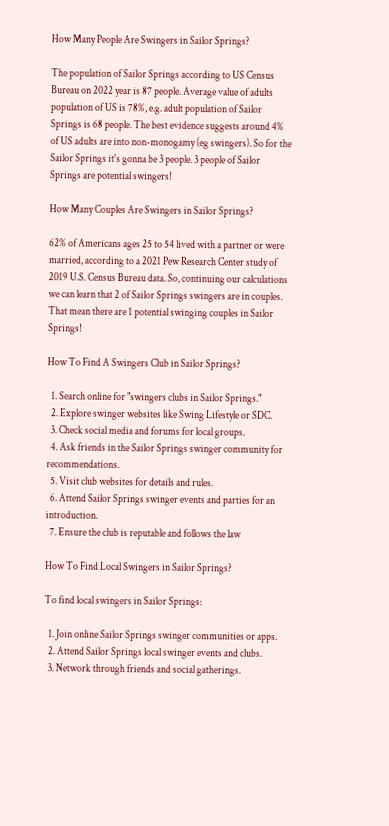How Many People Are Swingers in Sailor Springs?

The population of Sailor Springs according to US Census Bureau on 2022 year is 87 people. Average value of adults population of US is 78%, e.g. adult population of Sailor Springs is 68 people. The best evidence suggests around 4% of US adults are into non-monogamy (eg swingers). So for the Sailor Springs it's gonna be 3 people. 3 people of Sailor Springs are potential swingers!

How Many Couples Are Swingers in Sailor Springs?

62% of Americans ages 25 to 54 lived with a partner or were married, according to a 2021 Pew Research Center study of 2019 U.S. Census Bureau data. So, continuing our calculations we can learn that 2 of Sailor Springs swingers are in couples. That mean there are 1 potential swinging couples in Sailor Springs!

How To Find A Swingers Club in Sailor Springs?

  1. Search online for "swingers clubs in Sailor Springs."
  2. Explore swinger websites like Swing Lifestyle or SDC.
  3. Check social media and forums for local groups.
  4. Ask friends in the Sailor Springs swinger community for recommendations.
  5. Visit club websites for details and rules.
  6. Attend Sailor Springs swinger events and parties for an introduction.
  7. Ensure the club is reputable and follows the law

How To Find Local Swingers in Sailor Springs?

To find local swingers in Sailor Springs:

  1. Join online Sailor Springs swinger communities or apps.
  2. Attend Sailor Springs local swinger events and clubs.
  3. Network through friends and social gatherings.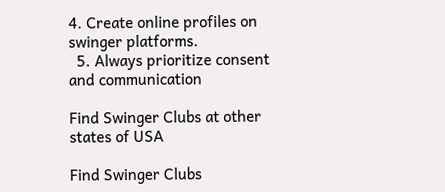4. Create online profiles on swinger platforms.
  5. Always prioritize consent and communication

Find Swinger Clubs at other states of USA

Find Swinger Clubs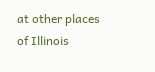at other places of Illinois